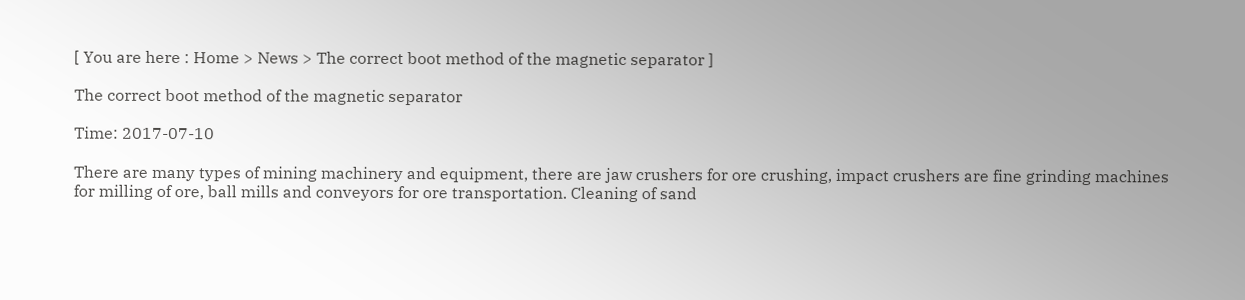[ You are here : Home > News > The correct boot method of the magnetic separator ]

The correct boot method of the magnetic separator

Time: 2017-07-10

There are many types of mining machinery and equipment, there are jaw crushers for ore crushing, impact crushers are fine grinding machines for milling of ore, ball mills and conveyors for ore transportation. Cleaning of sand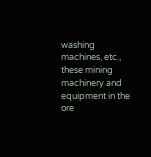washing machines, etc., these mining machinery and equipment in the ore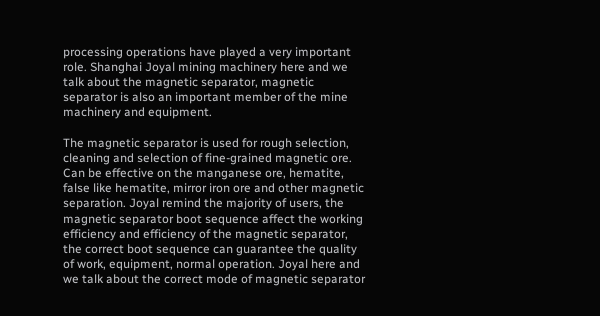processing operations have played a very important role. Shanghai Joyal mining machinery here and we talk about the magnetic separator, magnetic separator is also an important member of the mine machinery and equipment.

The magnetic separator is used for rough selection, cleaning and selection of fine-grained magnetic ore. Can be effective on the manganese ore, hematite, false like hematite, mirror iron ore and other magnetic separation. Joyal remind the majority of users, the magnetic separator boot sequence affect the working efficiency and efficiency of the magnetic separator, the correct boot sequence can guarantee the quality of work, equipment, normal operation. Joyal here and we talk about the correct mode of magnetic separator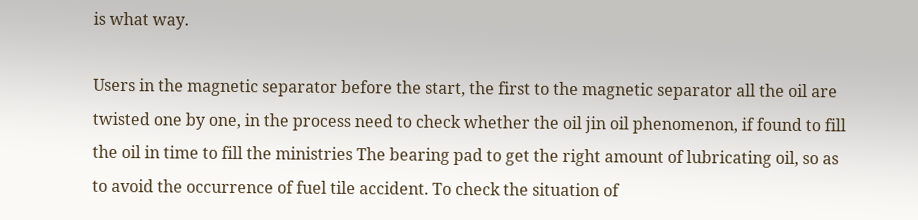is what way.

Users in the magnetic separator before the start, the first to the magnetic separator all the oil are twisted one by one, in the process need to check whether the oil jin oil phenomenon, if found to fill the oil in time to fill the ministries The bearing pad to get the right amount of lubricating oil, so as to avoid the occurrence of fuel tile accident. To check the situation of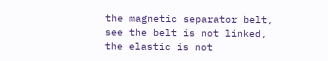the magnetic separator belt, see the belt is not linked, the elastic is not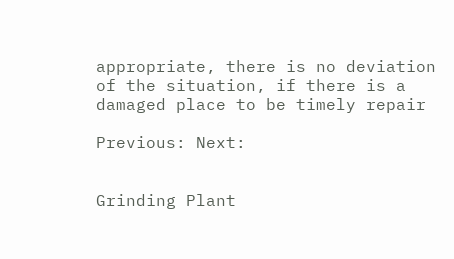appropriate, there is no deviation of the situation, if there is a damaged place to be timely repair

Previous: Next:


Grinding Plant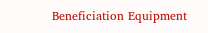Beneficiation Equipment